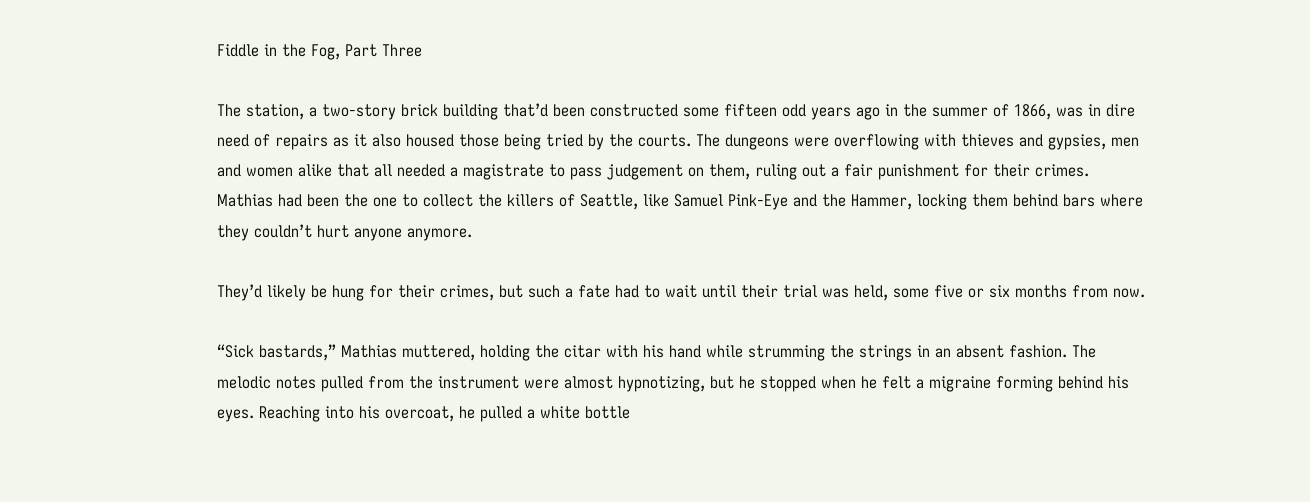Fiddle in the Fog, Part Three

The station, a two-story brick building that’d been constructed some fifteen odd years ago in the summer of 1866, was in dire need of repairs as it also housed those being tried by the courts. The dungeons were overflowing with thieves and gypsies, men and women alike that all needed a magistrate to pass judgement on them, ruling out a fair punishment for their crimes. Mathias had been the one to collect the killers of Seattle, like Samuel Pink-Eye and the Hammer, locking them behind bars where they couldn’t hurt anyone anymore.

They’d likely be hung for their crimes, but such a fate had to wait until their trial was held, some five or six months from now.

“Sick bastards,” Mathias muttered, holding the citar with his hand while strumming the strings in an absent fashion. The melodic notes pulled from the instrument were almost hypnotizing, but he stopped when he felt a migraine forming behind his eyes. Reaching into his overcoat, he pulled a white bottle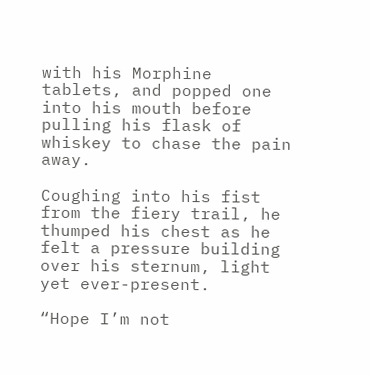with his Morphine tablets, and popped one into his mouth before pulling his flask of whiskey to chase the pain away.

Coughing into his fist from the fiery trail, he thumped his chest as he felt a pressure building over his sternum, light yet ever-present.

“Hope I’m not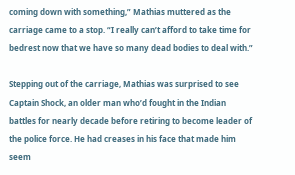coming down with something,” Mathias muttered as the carriage came to a stop. “I really can’t afford to take time for bedrest now that we have so many dead bodies to deal with.”

Stepping out of the carriage, Mathias was surprised to see Captain Shock, an older man who’d fought in the Indian battles for nearly decade before retiring to become leader of the police force. He had creases in his face that made him seem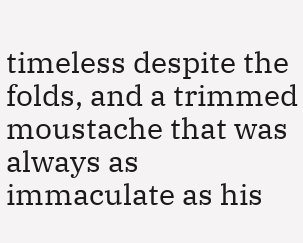timeless despite the folds, and a trimmed moustache that was always as immaculate as his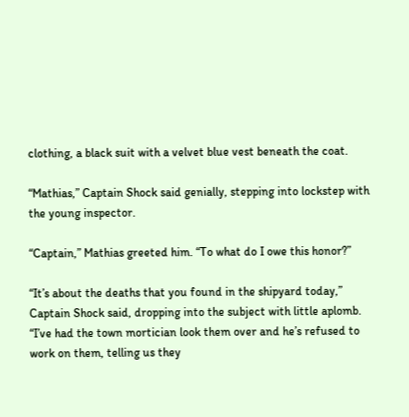clothing, a black suit with a velvet blue vest beneath the coat.

“Mathias,” Captain Shock said genially, stepping into lockstep with the young inspector.

“Captain,” Mathias greeted him. “To what do I owe this honor?”

“It’s about the deaths that you found in the shipyard today,” Captain Shock said, dropping into the subject with little aplomb. “I’ve had the town mortician look them over and he’s refused to work on them, telling us they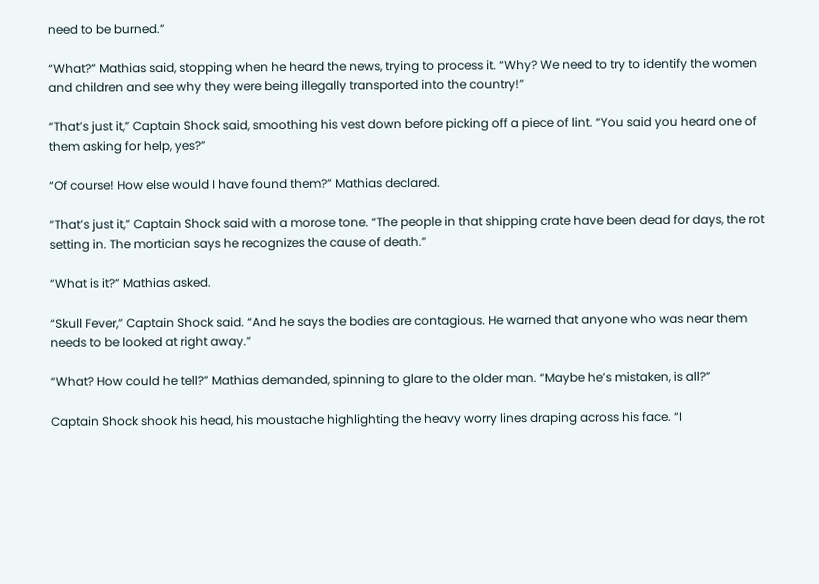need to be burned.”

“What?” Mathias said, stopping when he heard the news, trying to process it. “Why? We need to try to identify the women and children and see why they were being illegally transported into the country!”

“That’s just it,” Captain Shock said, smoothing his vest down before picking off a piece of lint. “You said you heard one of them asking for help, yes?”

“Of course! How else would I have found them?” Mathias declared.

“That’s just it,” Captain Shock said with a morose tone. “The people in that shipping crate have been dead for days, the rot setting in. The mortician says he recognizes the cause of death.”

“What is it?” Mathias asked.

“Skull Fever,” Captain Shock said. “And he says the bodies are contagious. He warned that anyone who was near them needs to be looked at right away.”

“What? How could he tell?” Mathias demanded, spinning to glare to the older man. “Maybe he’s mistaken, is all?”

Captain Shock shook his head, his moustache highlighting the heavy worry lines draping across his face. “I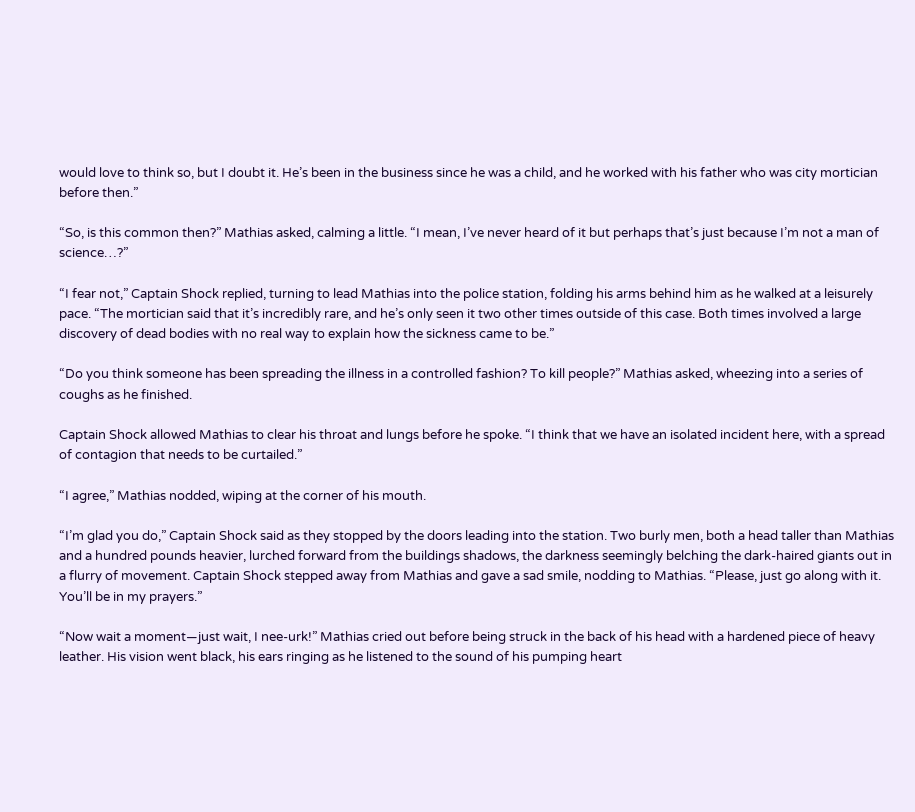would love to think so, but I doubt it. He’s been in the business since he was a child, and he worked with his father who was city mortician before then.”

“So, is this common then?” Mathias asked, calming a little. “I mean, I’ve never heard of it but perhaps that’s just because I’m not a man of science…?”

“I fear not,” Captain Shock replied, turning to lead Mathias into the police station, folding his arms behind him as he walked at a leisurely pace. “The mortician said that it’s incredibly rare, and he’s only seen it two other times outside of this case. Both times involved a large discovery of dead bodies with no real way to explain how the sickness came to be.”

“Do you think someone has been spreading the illness in a controlled fashion? To kill people?” Mathias asked, wheezing into a series of coughs as he finished.

Captain Shock allowed Mathias to clear his throat and lungs before he spoke. “I think that we have an isolated incident here, with a spread of contagion that needs to be curtailed.”

“I agree,” Mathias nodded, wiping at the corner of his mouth.

“I’m glad you do,” Captain Shock said as they stopped by the doors leading into the station. Two burly men, both a head taller than Mathias and a hundred pounds heavier, lurched forward from the buildings shadows, the darkness seemingly belching the dark-haired giants out in a flurry of movement. Captain Shock stepped away from Mathias and gave a sad smile, nodding to Mathias. “Please, just go along with it. You’ll be in my prayers.”

“Now wait a moment—just wait, I nee-urk!” Mathias cried out before being struck in the back of his head with a hardened piece of heavy leather. His vision went black, his ears ringing as he listened to the sound of his pumping heart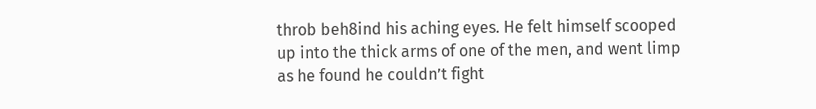throb beh8ind his aching eyes. He felt himself scooped up into the thick arms of one of the men, and went limp as he found he couldn’t fight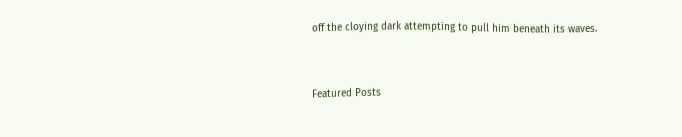off the cloying dark attempting to pull him beneath its waves.


Featured Posts